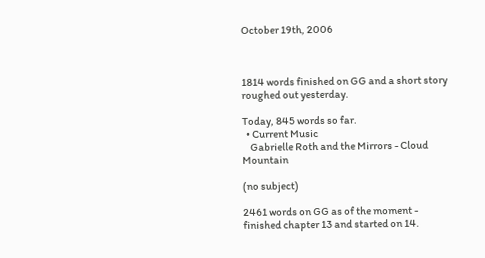October 19th, 2006



1814 words finished on GG and a short story roughed out yesterday.

Today, 845 words so far.
  • Current Music
    Gabrielle Roth and the Mirrors - Cloud Mountain

(no subject)

2461 words on GG as of the moment - finished chapter 13 and started on 14.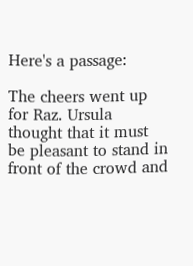Here's a passage:

The cheers went up for Raz. Ursula thought that it must be pleasant to stand in front of the crowd and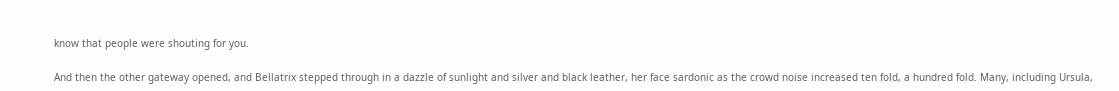know that people were shouting for you.

And then the other gateway opened, and Bellatrix stepped through in a dazzle of sunlight and silver and black leather, her face sardonic as the crowd noise increased ten fold, a hundred fold. Many, including Ursula,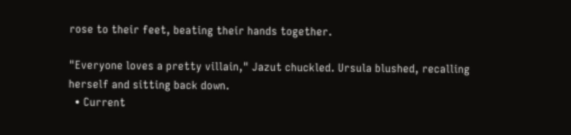rose to their feet, beating their hands together.

"Everyone loves a pretty villain," Jazut chuckled. Ursula blushed, recalling herself and sitting back down.
  • Current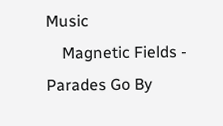Music
    Magnetic Fields - Parades Go By